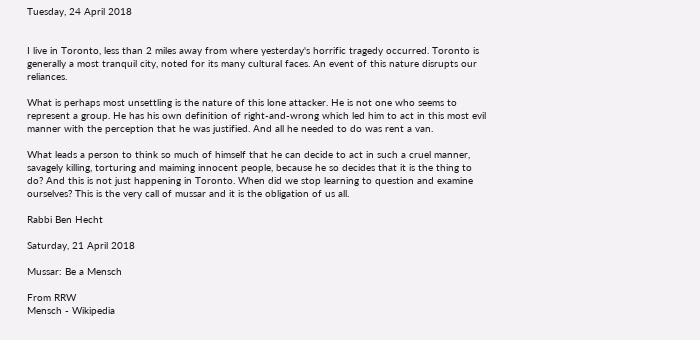Tuesday, 24 April 2018


I live in Toronto, less than 2 miles away from where yesterday's horrific tragedy occurred. Toronto is generally a most tranquil city, noted for its many cultural faces. An event of this nature disrupts our reliances.

What is perhaps most unsettling is the nature of this lone attacker. He is not one who seems to represent a group. He has his own definition of right-and-wrong which led him to act in this most evil manner with the perception that he was justified. And all he needed to do was rent a van.

What leads a person to think so much of himself that he can decide to act in such a cruel manner, savagely killing, torturing and maiming innocent people, because he so decides that it is the thing to do? And this is not just happening in Toronto. When did we stop learning to question and examine ourselves? This is the very call of mussar and it is the obligation of us all.

Rabbi Ben Hecht

Saturday, 21 April 2018

Mussar: Be a Mensch

From RRW
Mensch - Wikipedia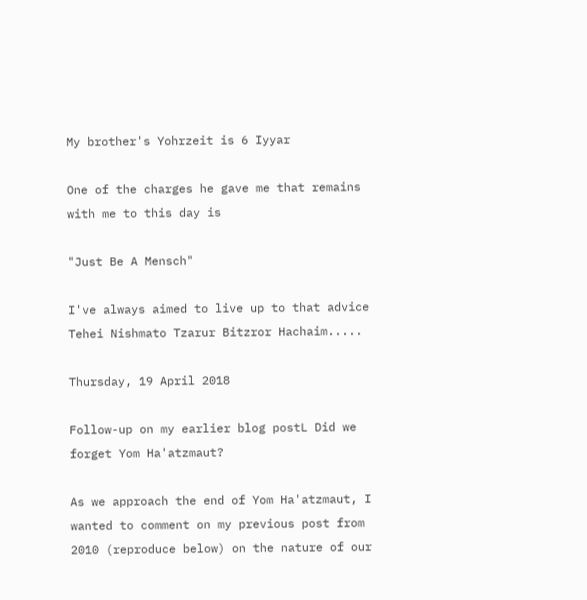My brother's Yohrzeit is 6 Iyyar

One of the charges he gave me that remains with me to this day is

"Just Be A Mensch"

I've always aimed to live up to that advice
Tehei Nishmato Tzarur Bitzror Hachaim.....

Thursday, 19 April 2018

Follow-up on my earlier blog postL Did we forget Yom Ha'atzmaut?

As we approach the end of Yom Ha'atzmaut, I wanted to comment on my previous post from 2010 (reproduce below) on the nature of our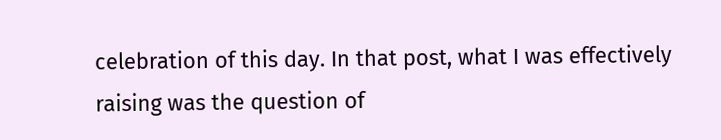celebration of this day. In that post, what I was effectively raising was the question of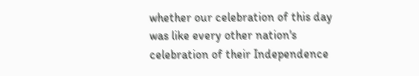whether our celebration of this day was like every other nation's celebration of their Independence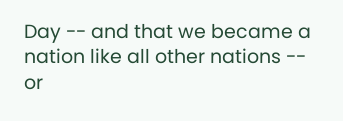Day -- and that we became a nation like all other nations -- or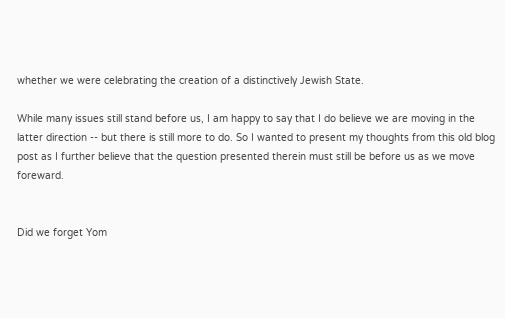whether we were celebrating the creation of a distinctively Jewish State.

While many issues still stand before us, I am happy to say that I do believe we are moving in the latter direction -- but there is still more to do. So I wanted to present my thoughts from this old blog post as I further believe that the question presented therein must still be before us as we move foreward.


Did we forget Yom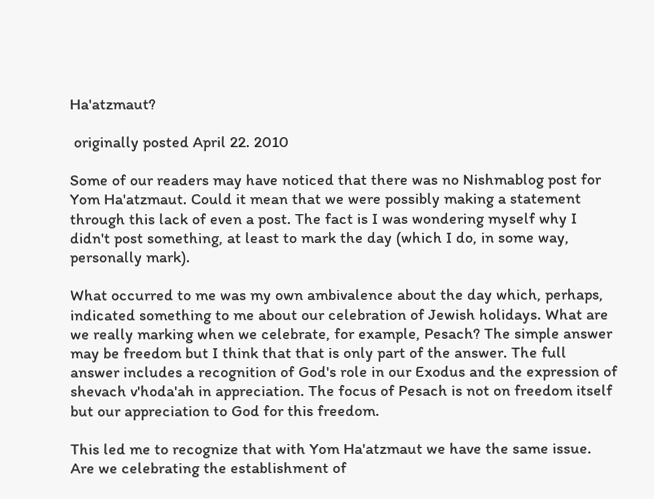Ha'atzmaut?

 originally posted April 22. 2010

Some of our readers may have noticed that there was no Nishmablog post for Yom Ha'atzmaut. Could it mean that we were possibly making a statement through this lack of even a post. The fact is I was wondering myself why I didn't post something, at least to mark the day (which I do, in some way, personally mark).

What occurred to me was my own ambivalence about the day which, perhaps, indicated something to me about our celebration of Jewish holidays. What are we really marking when we celebrate, for example, Pesach? The simple answer may be freedom but I think that that is only part of the answer. The full answer includes a recognition of God's role in our Exodus and the expression of shevach v'hoda'ah in appreciation. The focus of Pesach is not on freedom itself but our appreciation to God for this freedom.

This led me to recognize that with Yom Ha'atzmaut we have the same issue. Are we celebrating the establishment of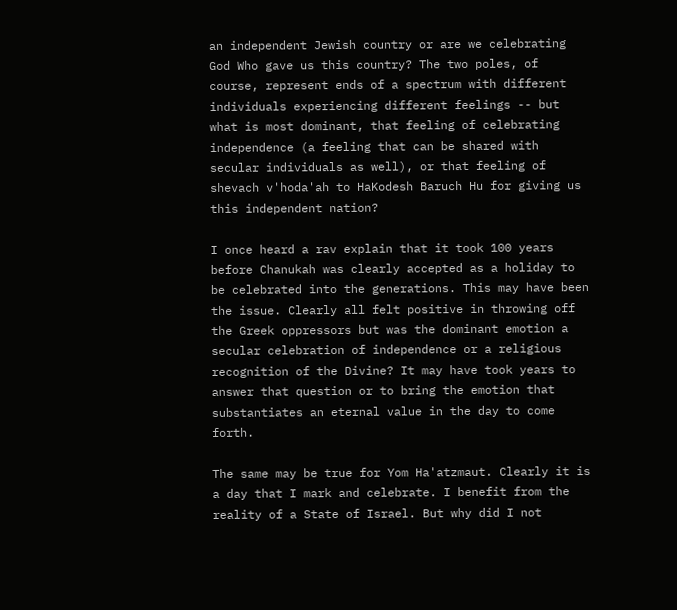an independent Jewish country or are we celebrating God Who gave us this country? The two poles, of course, represent ends of a spectrum with different individuals experiencing different feelings -- but what is most dominant, that feeling of celebrating independence (a feeling that can be shared with secular individuals as well), or that feeling of shevach v'hoda'ah to HaKodesh Baruch Hu for giving us this independent nation?

I once heard a rav explain that it took 100 years before Chanukah was clearly accepted as a holiday to be celebrated into the generations. This may have been the issue. Clearly all felt positive in throwing off the Greek oppressors but was the dominant emotion a secular celebration of independence or a religious recognition of the Divine? It may have took years to answer that question or to bring the emotion that substantiates an eternal value in the day to come forth.

The same may be true for Yom Ha'atzmaut. Clearly it is a day that I mark and celebrate. I benefit from the reality of a State of Israel. But why did I not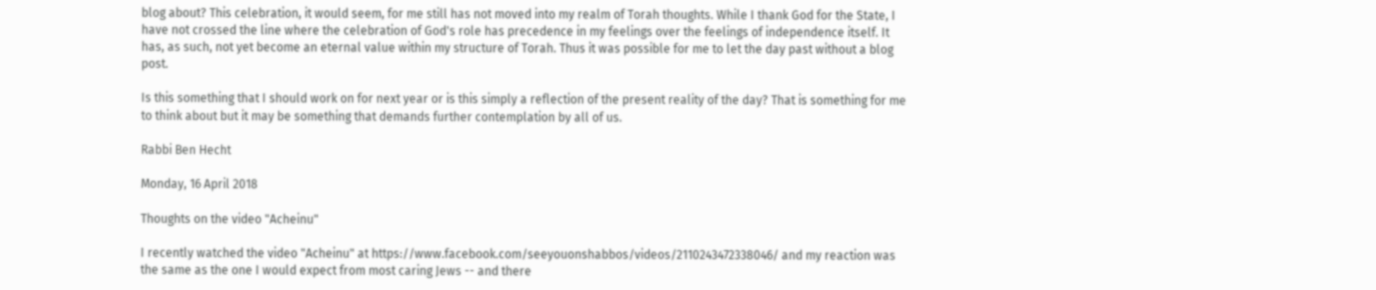blog about? This celebration, it would seem, for me still has not moved into my realm of Torah thoughts. While I thank God for the State, I have not crossed the line where the celebration of God's role has precedence in my feelings over the feelings of independence itself. It has, as such, not yet become an eternal value within my structure of Torah. Thus it was possible for me to let the day past without a blog post.

Is this something that I should work on for next year or is this simply a reflection of the present reality of the day? That is something for me to think about but it may be something that demands further contemplation by all of us.

Rabbi Ben Hecht

Monday, 16 April 2018

Thoughts on the video "Acheinu"

I recently watched the video "Acheinu" at https://www.facebook.com/seeyouonshabbos/videos/2110243472338046/ and my reaction was the same as the one I would expect from most caring Jews -- and there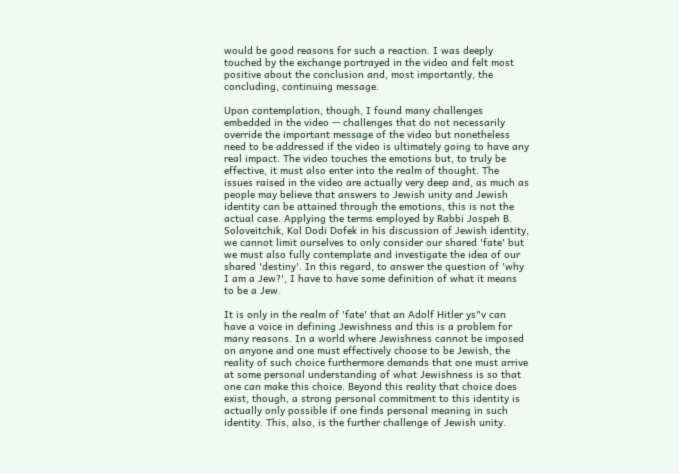would be good reasons for such a reaction. I was deeply touched by the exchange portrayed in the video and felt most positive about the conclusion and, most importantly, the concluding, continuing message.

Upon contemplation, though, I found many challenges embedded in the video -- challenges that do not necessarily override the important message of the video but nonetheless need to be addressed if the video is ultimately going to have any real impact. The video touches the emotions but, to truly be effective, it must also enter into the realm of thought. The issues raised in the video are actually very deep and, as much as people may believe that answers to Jewish unity and Jewish identity can be attained through the emotions, this is not the actual case. Applying the terms employed by Rabbi Jospeh B. Soloveitchik, Kol Dodi Dofek in his discussion of Jewish identity, we cannot limit ourselves to only consider our shared 'fate' but we must also fully contemplate and investigate the idea of our shared 'destiny'. In this regard, to answer the question of 'why I am a Jew?', I have to have some definition of what it means to be a Jew.

It is only in the realm of 'fate' that an Adolf Hitler ys"v can have a voice in defining Jewishness and this is a problem for many reasons. In a world where Jewishness cannot be imposed on anyone and one must effectively choose to be Jewish, the reality of such choice furthermore demands that one must arrive at some personal understanding of what Jewishness is so that one can make this choice. Beyond this reality that choice does exist, though, a strong personal commitment to this identity is actually only possible if one finds personal meaning in such identity. This, also, is the further challenge of Jewish unity.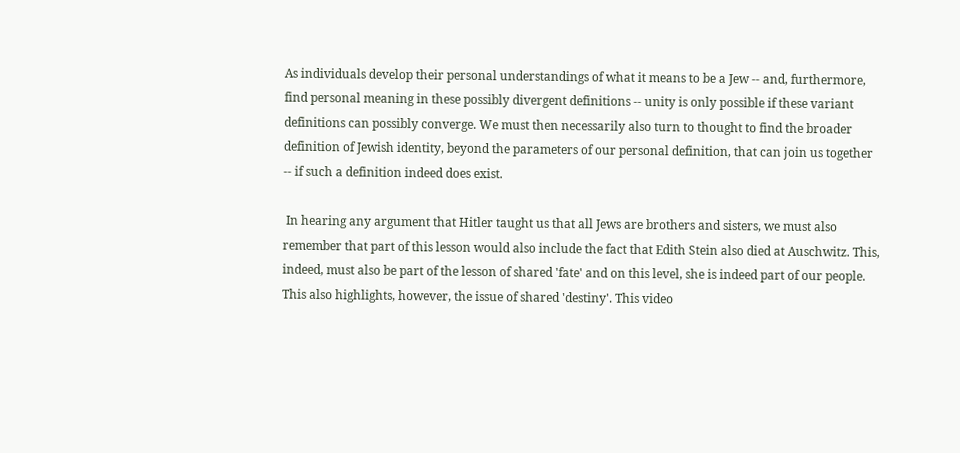As individuals develop their personal understandings of what it means to be a Jew -- and, furthermore, find personal meaning in these possibly divergent definitions -- unity is only possible if these variant definitions can possibly converge. We must then necessarily also turn to thought to find the broader definition of Jewish identity, beyond the parameters of our personal definition, that can join us together -- if such a definition indeed does exist.

 In hearing any argument that Hitler taught us that all Jews are brothers and sisters, we must also remember that part of this lesson would also include the fact that Edith Stein also died at Auschwitz. This, indeed, must also be part of the lesson of shared 'fate' and on this level, she is indeed part of our people. This also highlights, however, the issue of shared 'destiny'. This video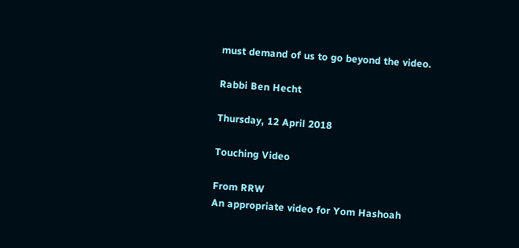must demand of us to go beyond the video.

Rabbi Ben Hecht

Thursday, 12 April 2018

Touching Video

From RRW
An appropriate video for Yom Hashoah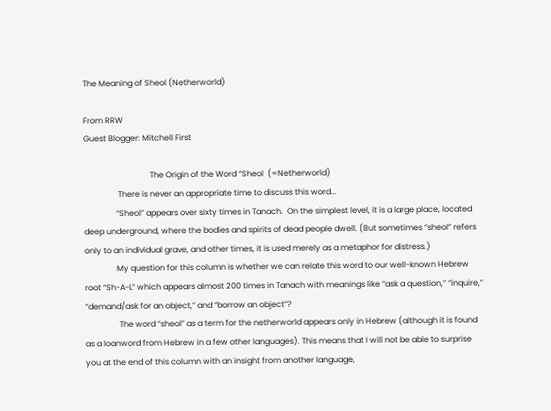The Meaning of Sheol (Netherworld)

From RRW
Guest Blogger: Mitchell First

                                 The Origin of the Word “Sheol  (=Netherworld)
                 There is never an appropriate time to discuss this word...
                “Sheol” appears over sixty times in Tanach.  On the simplest level, it is a large place, located deep underground, where the bodies and spirits of dead people dwell. (But sometimes “sheol” refers only to an individual grave, and other times, it is used merely as a metaphor for distress.)
                My question for this column is whether we can relate this word to our well-known Hebrew root “Sh-A-L” which appears almost 200 times in Tanach with meanings like “ask a question,” “inquire,” “demand/ask for an object,” and “borrow an object”?
                 The word “sheol” as a term for the netherworld appears only in Hebrew (although it is found as a loanword from Hebrew in a few other languages). This means that I will not be able to surprise you at the end of this column with an insight from another language,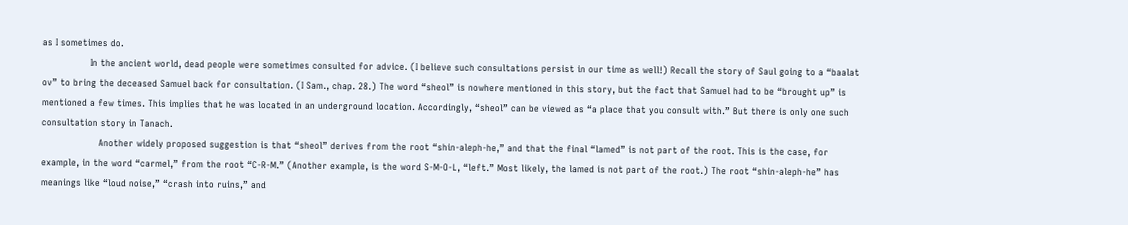as I sometimes do.
                In the ancient world, dead people were sometimes consulted for advice. (I believe such consultations persist in our time as well!) Recall the story of Saul going to a “baalat ov” to bring the deceased Samuel back for consultation. (I Sam., chap. 28.) The word “sheol” is nowhere mentioned in this story, but the fact that Samuel had to be “brought up” is mentioned a few times. This implies that he was located in an underground location. Accordingly, “sheol” can be viewed as “a place that you consult with.” But there is only one such consultation story in Tanach.
                   Another widely proposed suggestion is that “sheol” derives from the root “shin-aleph-he,” and that the final “lamed” is not part of the root. This is the case, for example, in the word “carmel,” from the root “C-R-M.” (Another example, is the word S-M-O-L, “left.” Most likely, the lamed is not part of the root.) The root “shin-aleph-he” has meanings like “loud noise,” “crash into ruins,” and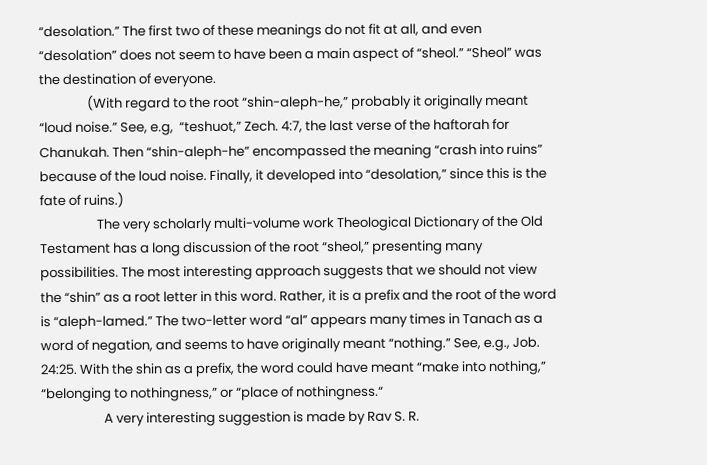“desolation.” The first two of these meanings do not fit at all, and even “desolation” does not seem to have been a main aspect of “sheol.” “Sheol” was the destination of everyone.
                (With regard to the root “shin-aleph-he,” probably it originally meant “loud noise.” See, e.g,  “teshuot,” Zech. 4:7, the last verse of the haftorah for Chanukah. Then “shin-aleph-he” encompassed the meaning “crash into ruins” because of the loud noise. Finally, it developed into “desolation,” since this is the fate of ruins.)
                   The very scholarly multi-volume work Theological Dictionary of the Old Testament has a long discussion of the root “sheol,” presenting many possibilities. The most interesting approach suggests that we should not view the “shin” as a root letter in this word. Rather, it is a prefix and the root of the word is “aleph-lamed.” The two-letter word “al” appears many times in Tanach as a word of negation, and seems to have originally meant “nothing.” See, e.g., Job. 24:25. With the shin as a prefix, the word could have meant “make into nothing,” “belonging to nothingness,” or “place of nothingness.“
                     A very interesting suggestion is made by Rav S. R.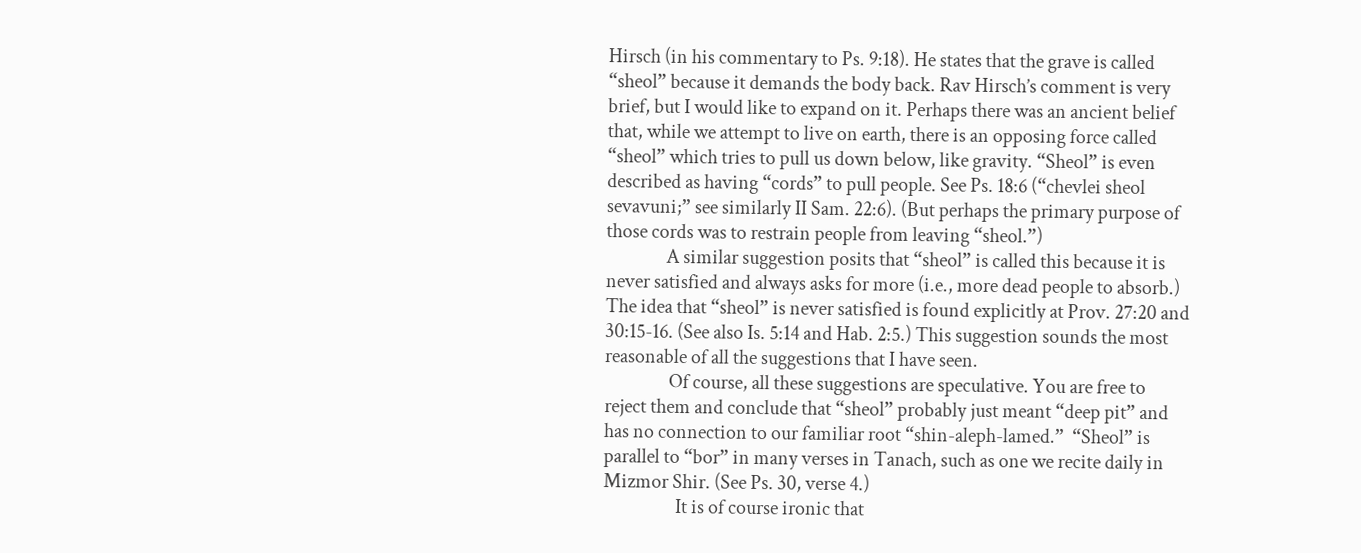Hirsch (in his commentary to Ps. 9:18). He states that the grave is called “sheol” because it demands the body back. Rav Hirsch’s comment is very brief, but I would like to expand on it. Perhaps there was an ancient belief that, while we attempt to live on earth, there is an opposing force called “sheol” which tries to pull us down below, like gravity. “Sheol” is even described as having “cords” to pull people. See Ps. 18:6 (“chevlei sheol sevavuni;” see similarly II Sam. 22:6). (But perhaps the primary purpose of those cords was to restrain people from leaving “sheol.”)
               A similar suggestion posits that “sheol” is called this because it is never satisfied and always asks for more (i.e., more dead people to absorb.) The idea that “sheol” is never satisfied is found explicitly at Prov. 27:20 and 30:15-16. (See also Is. 5:14 and Hab. 2:5.) This suggestion sounds the most reasonable of all the suggestions that I have seen.
                Of course, all these suggestions are speculative. You are free to reject them and conclude that “sheol” probably just meant “deep pit” and has no connection to our familiar root “shin-aleph-lamed.”  “Sheol” is parallel to “bor” in many verses in Tanach, such as one we recite daily in Mizmor Shir. (See Ps. 30, verse 4.)
                  It is of course ironic that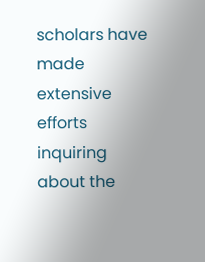scholars have made extensive efforts inquiring about the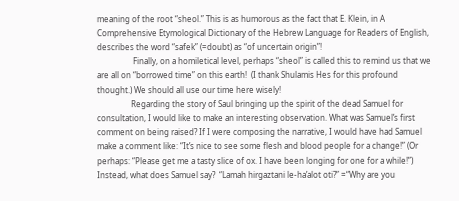meaning of the root “sheol.” This is as humorous as the fact that E. Klein, in A Comprehensive Etymological Dictionary of the Hebrew Language for Readers of English, describes the word “safek” (=doubt) as “of uncertain origin”!
                  Finally, on a homiletical level, perhaps “sheol” is called this to remind us that we are all on “borrowed time” on this earth!  (I thank Shulamis Hes for this profound thought.) We should all use our time here wisely!
                 Regarding the story of Saul bringing up the spirit of the dead Samuel for consultation, I would like to make an interesting observation. What was Samuel’s first comment on being raised? If I were composing the narrative, I would have had Samuel make a comment like: “It’s nice to see some flesh and blood people for a change!” (Or perhaps: “Please get me a tasty slice of ox. I have been longing for one for a while!”) Instead, what does Samuel say?  “Lamah hirgaztani le-ha’alot oti?” =“Why are you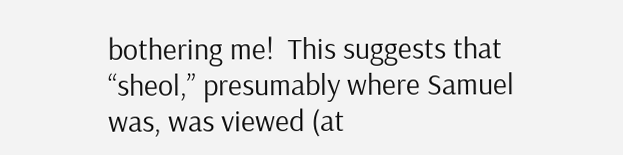bothering me!  This suggests that “sheol,” presumably where Samuel was, was viewed (at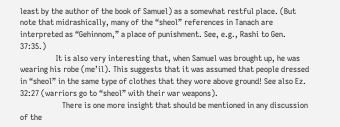least by the author of the book of Samuel) as a somewhat restful place. (But note that midrashically, many of the “sheol” references in Tanach are interpreted as “Gehinnom,” a place of punishment. See, e.g., Rashi to Gen. 37:35.)
                  It is also very interesting that, when Samuel was brought up, he was wearing his robe (me’il). This suggests that it was assumed that people dressed in “sheol” in the same type of clothes that they wore above ground! See also Ez. 32:27 (warriors go to “sheol” with their war weapons).
                     There is one more insight that should be mentioned in any discussion of the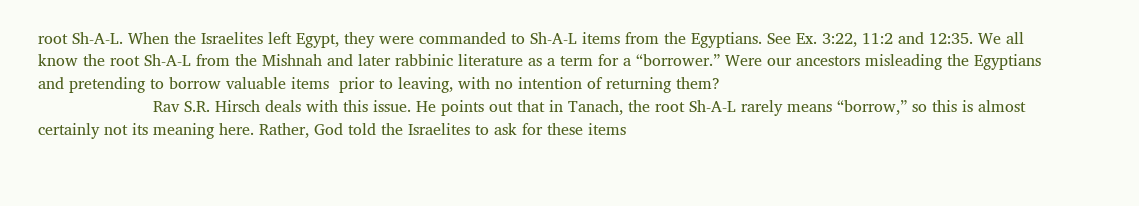root Sh-A-L. When the Israelites left Egypt, they were commanded to Sh-A-L items from the Egyptians. See Ex. 3:22, 11:2 and 12:35. We all know the root Sh-A-L from the Mishnah and later rabbinic literature as a term for a “borrower.” Were our ancestors misleading the Egyptians and pretending to borrow valuable items  prior to leaving, with no intention of returning them?
                       Rav S.R. Hirsch deals with this issue. He points out that in Tanach, the root Sh-A-L rarely means “borrow,” so this is almost certainly not its meaning here. Rather, God told the Israelites to ask for these items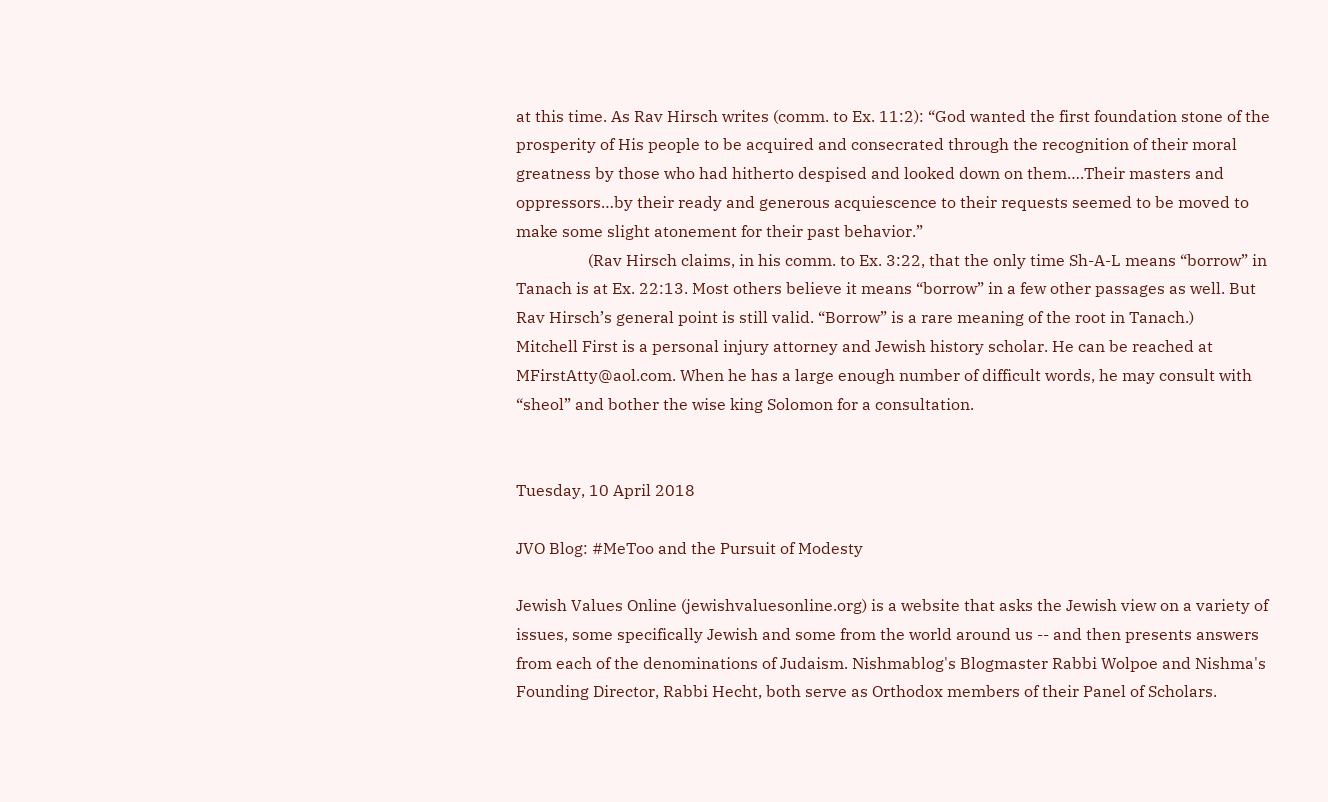at this time. As Rav Hirsch writes (comm. to Ex. 11:2): “God wanted the first foundation stone of the prosperity of His people to be acquired and consecrated through the recognition of their moral greatness by those who had hitherto despised and looked down on them….Their masters and oppressors…by their ready and generous acquiescence to their requests seemed to be moved to make some slight atonement for their past behavior.”
                  (Rav Hirsch claims, in his comm. to Ex. 3:22, that the only time Sh-A-L means “borrow” in Tanach is at Ex. 22:13. Most others believe it means “borrow” in a few other passages as well. But Rav Hirsch’s general point is still valid. “Borrow” is a rare meaning of the root in Tanach.)
Mitchell First is a personal injury attorney and Jewish history scholar. He can be reached at MFirstAtty@aol.com. When he has a large enough number of difficult words, he may consult with “sheol” and bother the wise king Solomon for a consultation.


Tuesday, 10 April 2018

JVO Blog: #MeToo and the Pursuit of Modesty

Jewish Values Online (jewishvaluesonline.org) is a website that asks the Jewish view on a variety of issues, some specifically Jewish and some from the world around us -- and then presents answers from each of the denominations of Judaism. Nishmablog's Blogmaster Rabbi Wolpoe and Nishma's Founding Director, Rabbi Hecht, both serve as Orthodox members of their Panel of Scholars.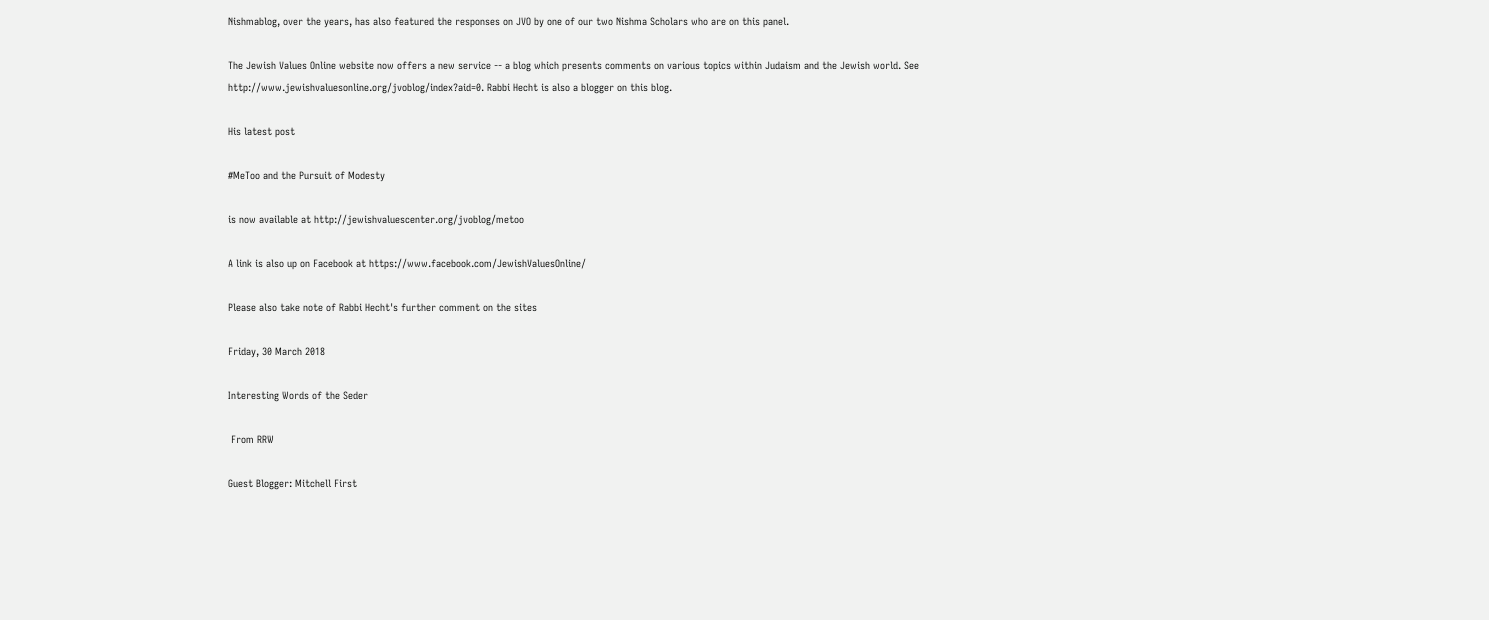Nishmablog, over the years, has also featured the responses on JVO by one of our two Nishma Scholars who are on this panel.

The Jewish Values Online website now offers a new service -- a blog which presents comments on various topics within Judaism and the Jewish world. See
http://www.jewishvaluesonline.org/jvoblog/index?aid=0. Rabbi Hecht is also a blogger on this blog.

His latest post

#MeToo and the Pursuit of Modesty

is now available at http://jewishvaluescenter.org/jvoblog/metoo

A link is also up on Facebook at https://www.facebook.com/JewishValuesOnline/

Please also take note of Rabbi Hecht's further comment on the sites

Friday, 30 March 2018

Interesting Words of the Seder

 From RRW

Guest Blogger: Mitchell First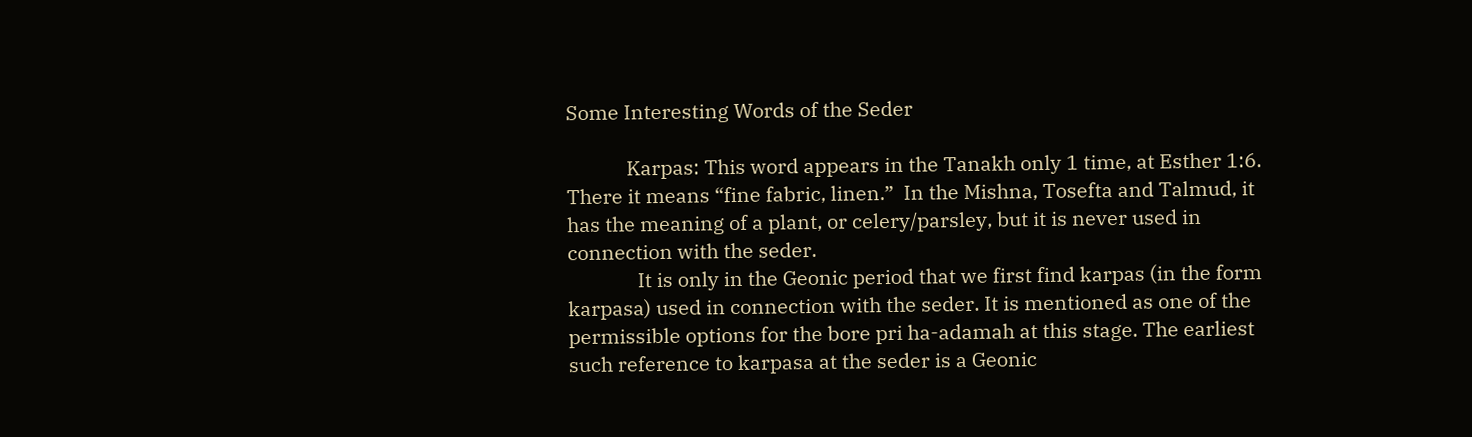Some Interesting Words of the Seder

            Karpas: This word appears in the Tanakh only 1 time, at Esther 1:6. There it means “fine fabric, linen.”  In the Mishna, Tosefta and Talmud, it has the meaning of a plant, or celery/parsley, but it is never used in connection with the seder.
              It is only in the Geonic period that we first find karpas (in the form karpasa) used in connection with the seder. It is mentioned as one of the permissible options for the bore pri ha-adamah at this stage. The earliest such reference to karpasa at the seder is a Geonic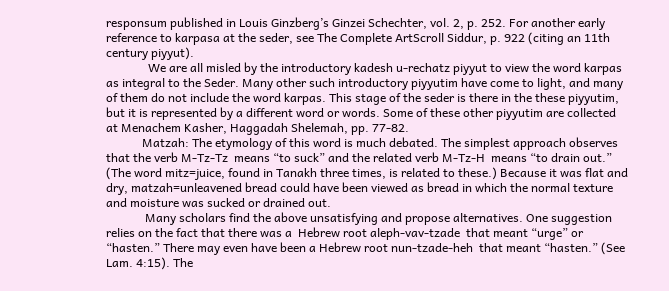responsum published in Louis Ginzberg’s Ginzei Schechter, vol. 2, p. 252. For another early reference to karpasa at the seder, see The Complete ArtScroll Siddur, p. 922 (citing an 11th century piyyut).
              We are all misled by the introductory kadesh u-rechatz piyyut to view the word karpas as integral to the Seder. Many other such introductory piyyutim have come to light, and many of them do not include the word karpas. This stage of the seder is there in the these piyyutim, but it is represented by a different word or words. Some of these other piyyutim are collected at Menachem Kasher, Haggadah Shelemah, pp. 77-82.
            Matzah: The etymology of this word is much debated. The simplest approach observes that the verb M-Tz-Tz  means “to suck” and the related verb M-Tz-H  means “to drain out.” (The word mitz=juice, found in Tanakh three times, is related to these.) Because it was flat and dry, matzah=unleavened bread could have been viewed as bread in which the normal texture and moisture was sucked or drained out.
             Many scholars find the above unsatisfying and propose alternatives. One suggestion relies on the fact that there was a  Hebrew root aleph-vav-tzade  that meant “urge” or “hasten.” There may even have been a Hebrew root nun-tzade-heh  that meant “hasten.” (See Lam. 4:15). The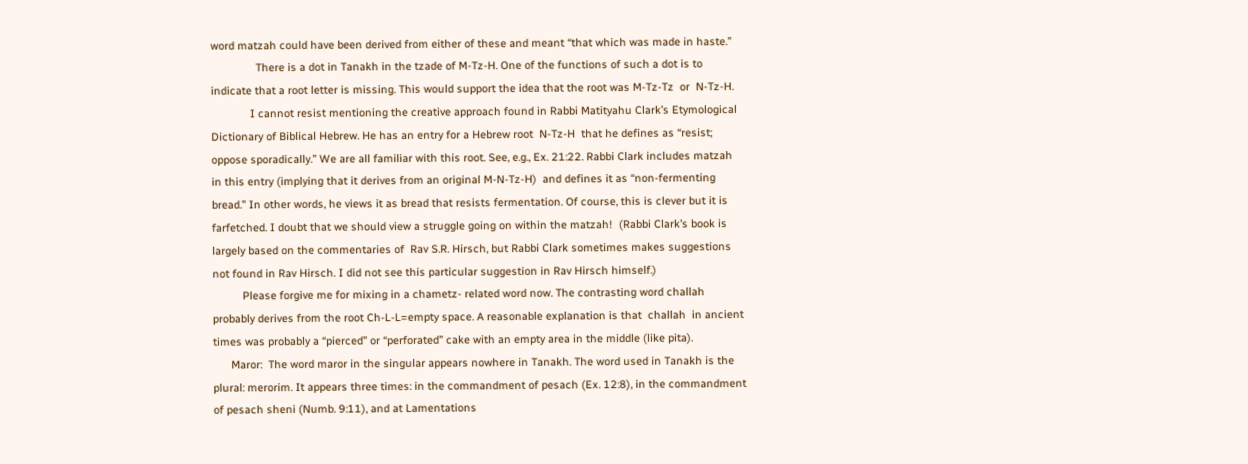word matzah could have been derived from either of these and meant “that which was made in haste.”
               There is a dot in Tanakh in the tzade of M-Tz-H. One of the functions of such a dot is to indicate that a root letter is missing. This would support the idea that the root was M-Tz-Tz  or  N-Tz-H.
             I cannot resist mentioning the creative approach found in Rabbi Matityahu Clark’s Etymological Dictionary of Biblical Hebrew. He has an entry for a Hebrew root  N-Tz-H  that he defines as “resist; oppose sporadically.” We are all familiar with this root. See, e.g., Ex. 21:22. Rabbi Clark includes matzah  in this entry (implying that it derives from an original M-N-Tz-H)  and defines it as “non-fermenting bread.” In other words, he views it as bread that resists fermentation. Of course, this is clever but it is farfetched. I doubt that we should view a struggle going on within the matzah!  (Rabbi Clark’s book is largely based on the commentaries of  Rav S.R. Hirsch, but Rabbi Clark sometimes makes suggestions not found in Rav Hirsch. I did not see this particular suggestion in Rav Hirsch himself.)
          Please forgive me for mixing in a chametz- related word now. The contrasting word challah  probably derives from the root Ch-L-L=empty space. A reasonable explanation is that  challah  in ancient times was probably a “pierced” or “perforated” cake with an empty area in the middle (like pita).
      Maror:  The word maror in the singular appears nowhere in Tanakh. The word used in Tanakh is the plural: merorim. It appears three times: in the commandment of pesach (Ex. 12:8), in the commandment of pesach sheni (Numb. 9:11), and at Lamentations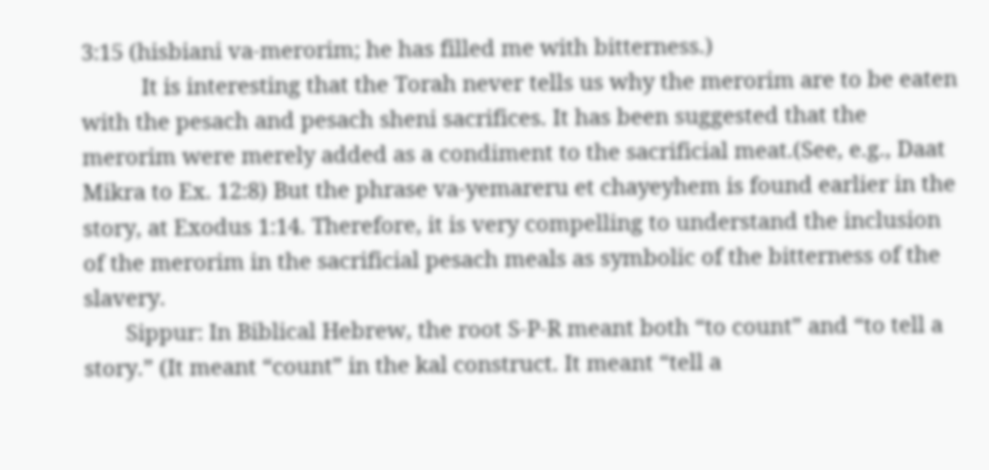3:15 (hisbiani va-merorim; he has filled me with bitterness.)
          It is interesting that the Torah never tells us why the merorim are to be eaten with the pesach and pesach sheni sacrifices. It has been suggested that the merorim were merely added as a condiment to the sacrificial meat.(See, e.g., Daat Mikra to Ex. 12:8) But the phrase va-yemareru et chayeyhem is found earlier in the story, at Exodus 1:14. Therefore, it is very compelling to understand the inclusion of the merorim in the sacrificial pesach meals as symbolic of the bitterness of the slavery.
       Sippur: In Biblical Hebrew, the root S-P-R meant both “to count” and “to tell a story.” (It meant “count” in the kal construct. It meant “tell a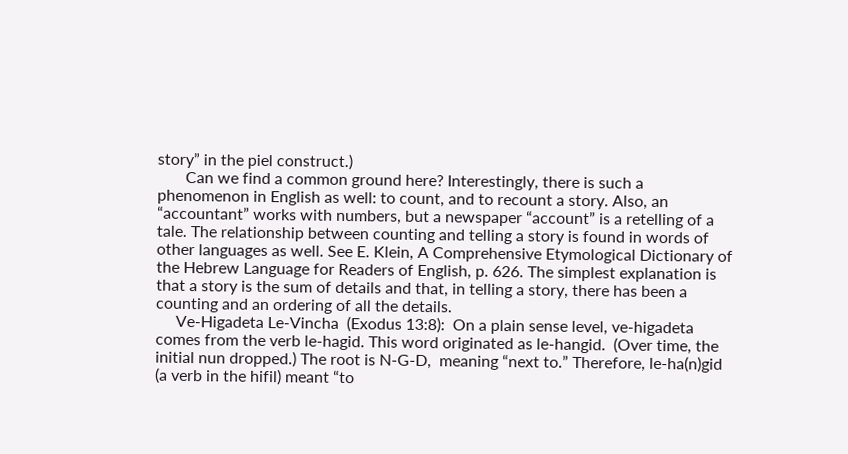story” in the piel construct.)
       Can we find a common ground here? Interestingly, there is such a phenomenon in English as well: to count, and to recount a story. Also, an “accountant” works with numbers, but a newspaper “account” is a retelling of a tale. The relationship between counting and telling a story is found in words of other languages as well. See E. Klein, A Comprehensive Etymological Dictionary of the Hebrew Language for Readers of English, p. 626. The simplest explanation is that a story is the sum of details and that, in telling a story, there has been a counting and an ordering of all the details.
     Ve-Higadeta Le-Vincha  (Exodus 13:8):  On a plain sense level, ve-higadeta  comes from the verb le-hagid. This word originated as le-hangid.  (Over time, the initial nun dropped.) The root is N-G-D,  meaning “next to.” Therefore, le-ha(n)gid  (a verb in the hifil) meant “to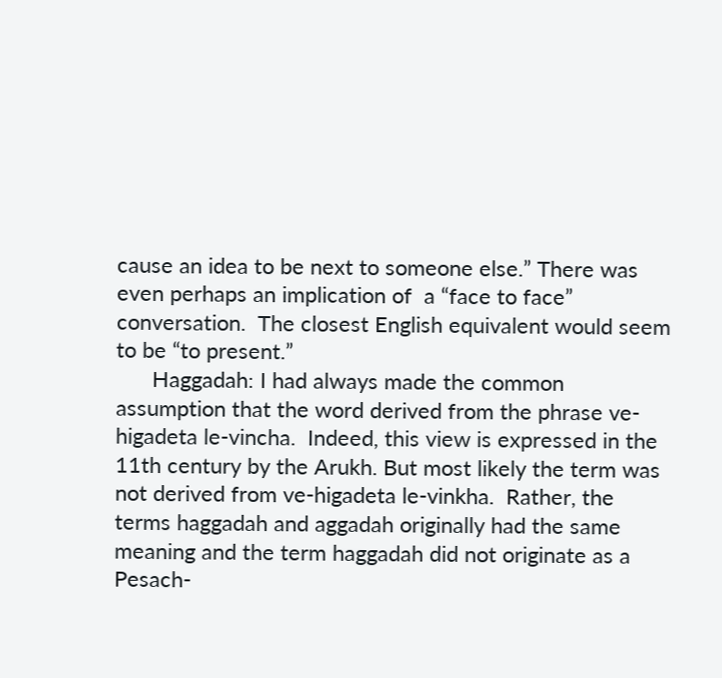cause an idea to be next to someone else.” There was even perhaps an implication of  a “face to face” conversation.  The closest English equivalent would seem to be “to present.”
      Haggadah: I had always made the common assumption that the word derived from the phrase ve-higadeta le-vincha.  Indeed, this view is expressed in the 11th century by the Arukh. But most likely the term was not derived from ve-higadeta le-vinkha.  Rather, the terms haggadah and aggadah originally had the same meaning and the term haggadah did not originate as a Pesach-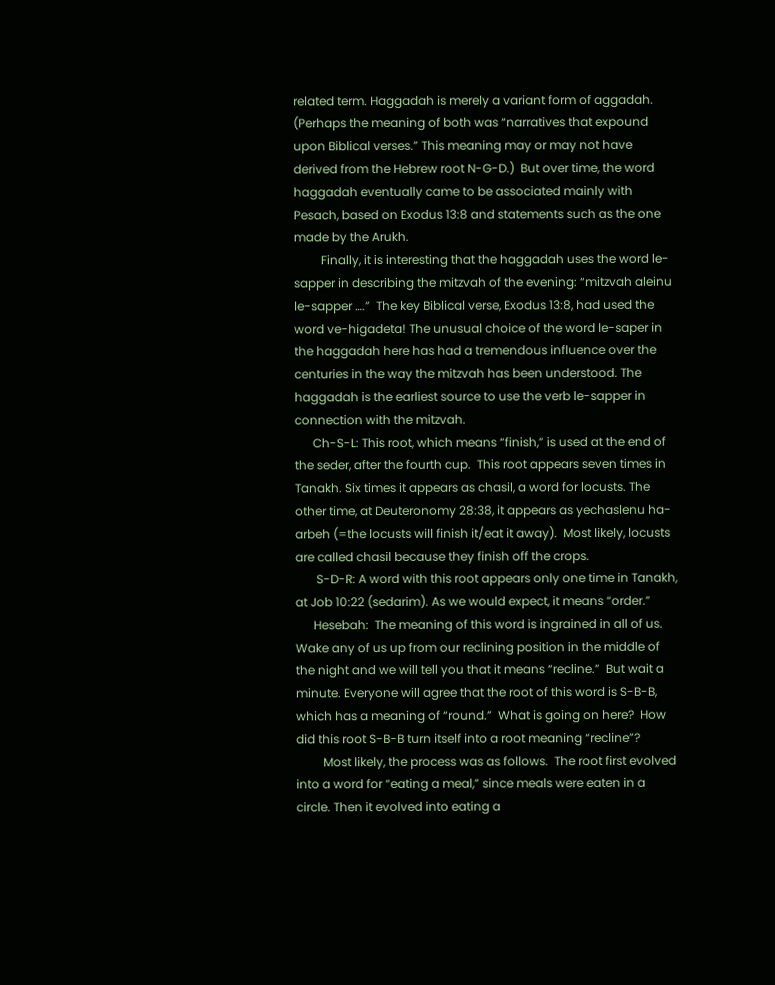related term. Haggadah is merely a variant form of aggadah. (Perhaps the meaning of both was “narratives that expound upon Biblical verses.” This meaning may or may not have derived from the Hebrew root N-G-D.)  But over time, the word haggadah eventually came to be associated mainly with Pesach, based on Exodus 13:8 and statements such as the one made by the Arukh.
         Finally, it is interesting that the haggadah uses the word le-sapper in describing the mitzvah of the evening: “mitzvah aleinu le-sapper ….”  The key Biblical verse, Exodus 13:8, had used the word ve-higadeta! The unusual choice of the word le-saper in the haggadah here has had a tremendous influence over the centuries in the way the mitzvah has been understood. The haggadah is the earliest source to use the verb le-sapper in connection with the mitzvah.
      Ch-S-L: This root, which means “finish,” is used at the end of the seder, after the fourth cup.  This root appears seven times in Tanakh. Six times it appears as chasil, a word for locusts. The other time, at Deuteronomy 28:38, it appears as yechaslenu ha-arbeh (=the locusts will finish it/eat it away).  Most likely, locusts are called chasil because they finish off the crops.
       S-D-R: A word with this root appears only one time in Tanakh, at Job 10:22 (sedarim). As we would expect, it means “order.”
      Hesebah:  The meaning of this word is ingrained in all of us. Wake any of us up from our reclining position in the middle of the night and we will tell you that it means “recline.”  But wait a minute. Everyone will agree that the root of this word is S-B-B, which has a meaning of “round.”  What is going on here?  How did this root S-B-B turn itself into a root meaning “recline”?
         Most likely, the process was as follows.  The root first evolved into a word for “eating a meal,” since meals were eaten in a circle. Then it evolved into eating a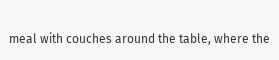meal with couches around the table, where the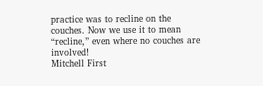practice was to recline on the couches. Now we use it to mean “recline,” even where no couches are involved!
Mitchell First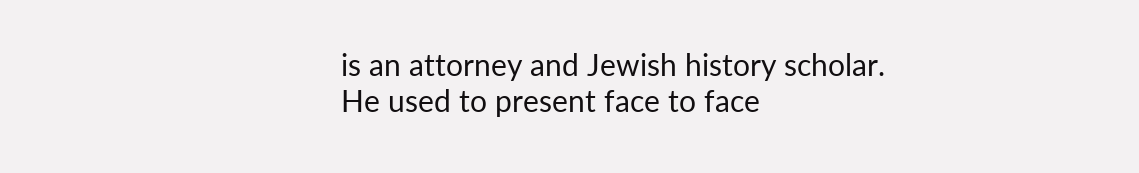is an attorney and Jewish history scholar. He used to present face to face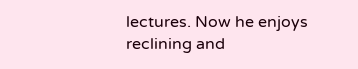lectures. Now he enjoys reclining and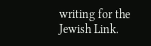writing for the Jewish Link.